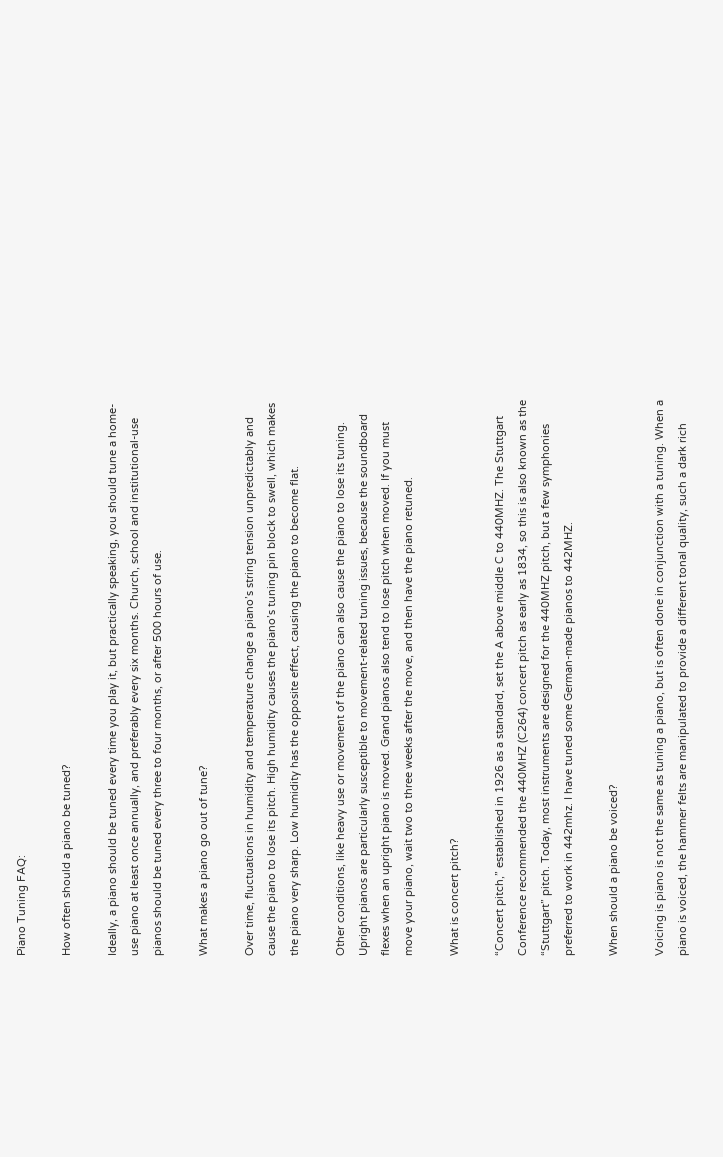Piano Tuning FAQ:

How often should a piano be tuned?

Ideally, a piano should be tuned every time you play it, but practically speaking, you should tune a home-use piano at least once annually, and preferably every six months. Church, school and institutional-use pianos should be tuned every three to four months, or after 500 hours of use.

What makes a piano go out of tune?

Over time, fluctuations in humidity and temperature change a piano’s string tension unpredictably and cause the piano to lose its pitch. High humidity causes the piano’s tuning pin block to swell, which makes the piano very sharp. Low humidity has the opposite effect, causing the piano to become flat.

Other conditions, like heavy use or movement of the piano can also cause the piano to lose its tuning. Upright pianos are particularly susceptible to movement-related tuning issues, because the soundboard flexes when an upright piano is moved. Grand pianos also tend to lose pitch when moved. If you must move your piano, wait two to three weeks after the move, and then have the piano retuned.

What is concert pitch?

“Concert pitch,” established in 1926 as a standard, set the A above middle C to 440MHZ. The Stuttgart Conference recommended the 440MHZ (C264) concert pitch as early as 1834, so this is also known as the “Stuttgart” pitch. Today, most instruments are designed for the 440MHZ pitch, but a few symphonies preferred to work in 442mhz. I have tuned some German-made pianos to 442MHZ.

When should a piano be voiced?

Voicing is piano is not the same as tuning a piano, but is often done in conjunction with a tuning. When a piano is voiced, the hammer felts are manipulated to provide a different tonal quality, such a dark rich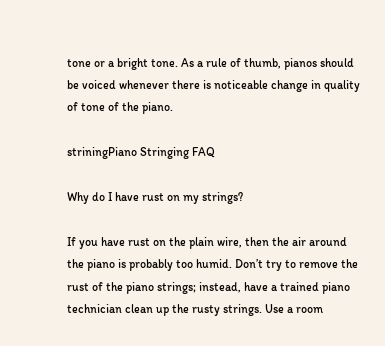tone or a bright tone. As a rule of thumb, pianos should be voiced whenever there is noticeable change in quality of tone of the piano.

striningPiano Stringing FAQ

Why do I have rust on my strings?

If you have rust on the plain wire, then the air around the piano is probably too humid. Don’t try to remove the rust of the piano strings; instead, have a trained piano technician clean up the rusty strings. Use a room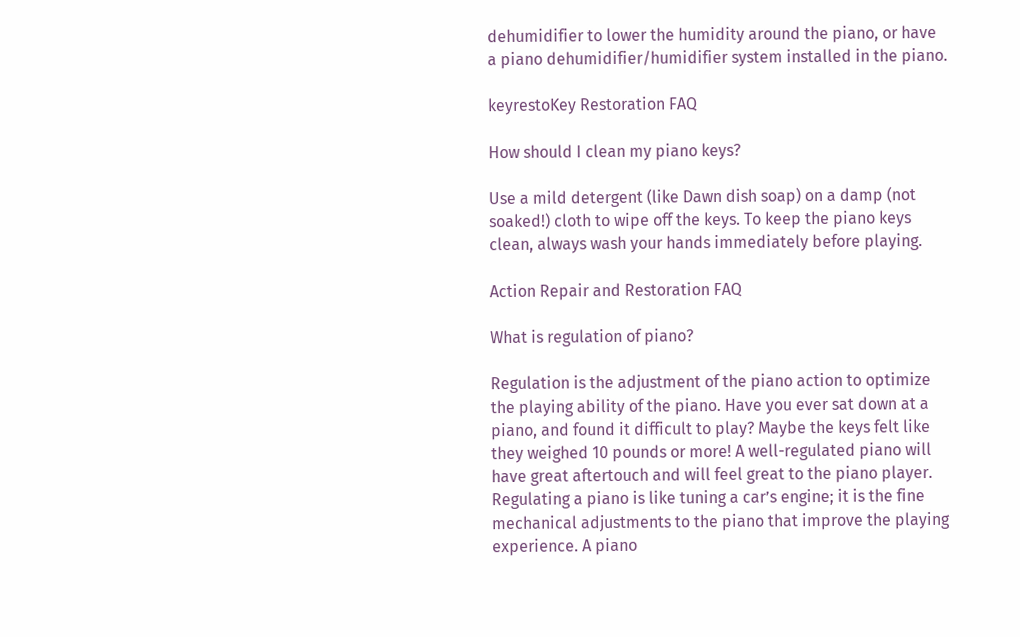dehumidifier to lower the humidity around the piano, or have a piano dehumidifier/humidifier system installed in the piano.

keyrestoKey Restoration FAQ

How should I clean my piano keys?

Use a mild detergent (like Dawn dish soap) on a damp (not soaked!) cloth to wipe off the keys. To keep the piano keys clean, always wash your hands immediately before playing.

Action Repair and Restoration FAQ

What is regulation of piano?

Regulation is the adjustment of the piano action to optimize the playing ability of the piano. Have you ever sat down at a piano, and found it difficult to play? Maybe the keys felt like they weighed 10 pounds or more! A well-regulated piano will have great aftertouch and will feel great to the piano player. Regulating a piano is like tuning a car’s engine; it is the fine mechanical adjustments to the piano that improve the playing experience. A piano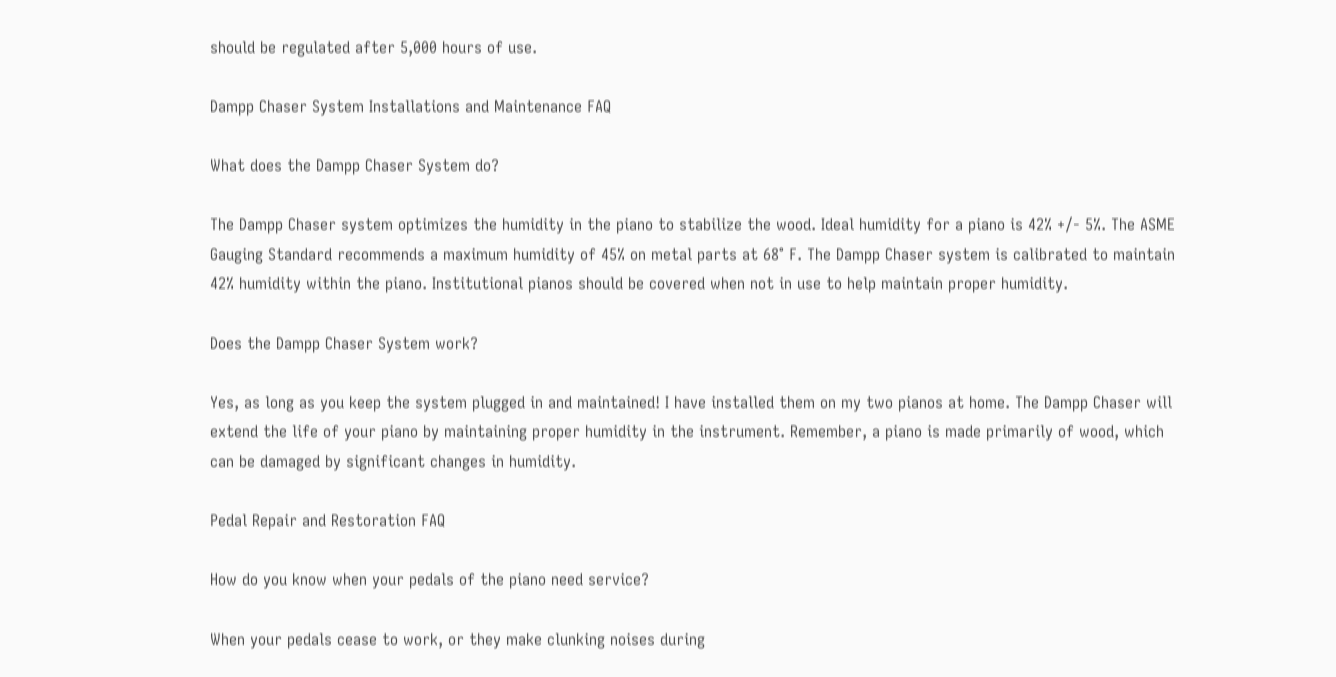should be regulated after 5,000 hours of use.

Dampp Chaser System Installations and Maintenance FAQ

What does the Dampp Chaser System do?

The Dampp Chaser system optimizes the humidity in the piano to stabilize the wood. Ideal humidity for a piano is 42% +/- 5%. The ASME Gauging Standard recommends a maximum humidity of 45% on metal parts at 68° F. The Dampp Chaser system is calibrated to maintain 42% humidity within the piano. Institutional pianos should be covered when not in use to help maintain proper humidity.

Does the Dampp Chaser System work?

Yes, as long as you keep the system plugged in and maintained! I have installed them on my two pianos at home. The Dampp Chaser will extend the life of your piano by maintaining proper humidity in the instrument. Remember, a piano is made primarily of wood, which can be damaged by significant changes in humidity.

Pedal Repair and Restoration FAQ

How do you know when your pedals of the piano need service?

When your pedals cease to work, or they make clunking noises during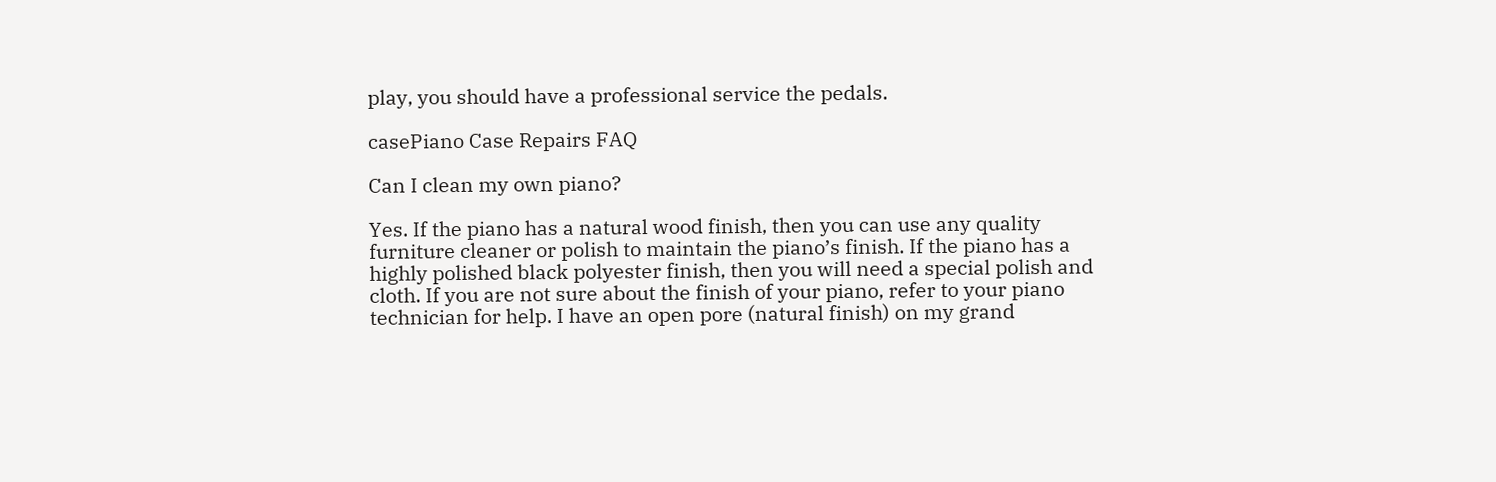play, you should have a professional service the pedals.

casePiano Case Repairs FAQ

Can I clean my own piano?

Yes. If the piano has a natural wood finish, then you can use any quality furniture cleaner or polish to maintain the piano’s finish. If the piano has a highly polished black polyester finish, then you will need a special polish and cloth. If you are not sure about the finish of your piano, refer to your piano technician for help. I have an open pore (natural finish) on my grand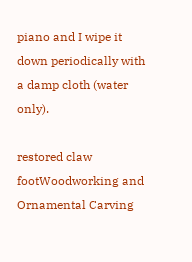piano and I wipe it down periodically with a damp cloth (water only).

restored claw footWoodworking and Ornamental Carving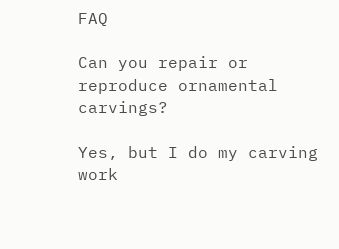FAQ

Can you repair or reproduce ornamental carvings?

Yes, but I do my carving work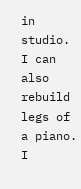in studio. I can also rebuild legs of a piano. I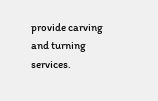provide carving and turning services.